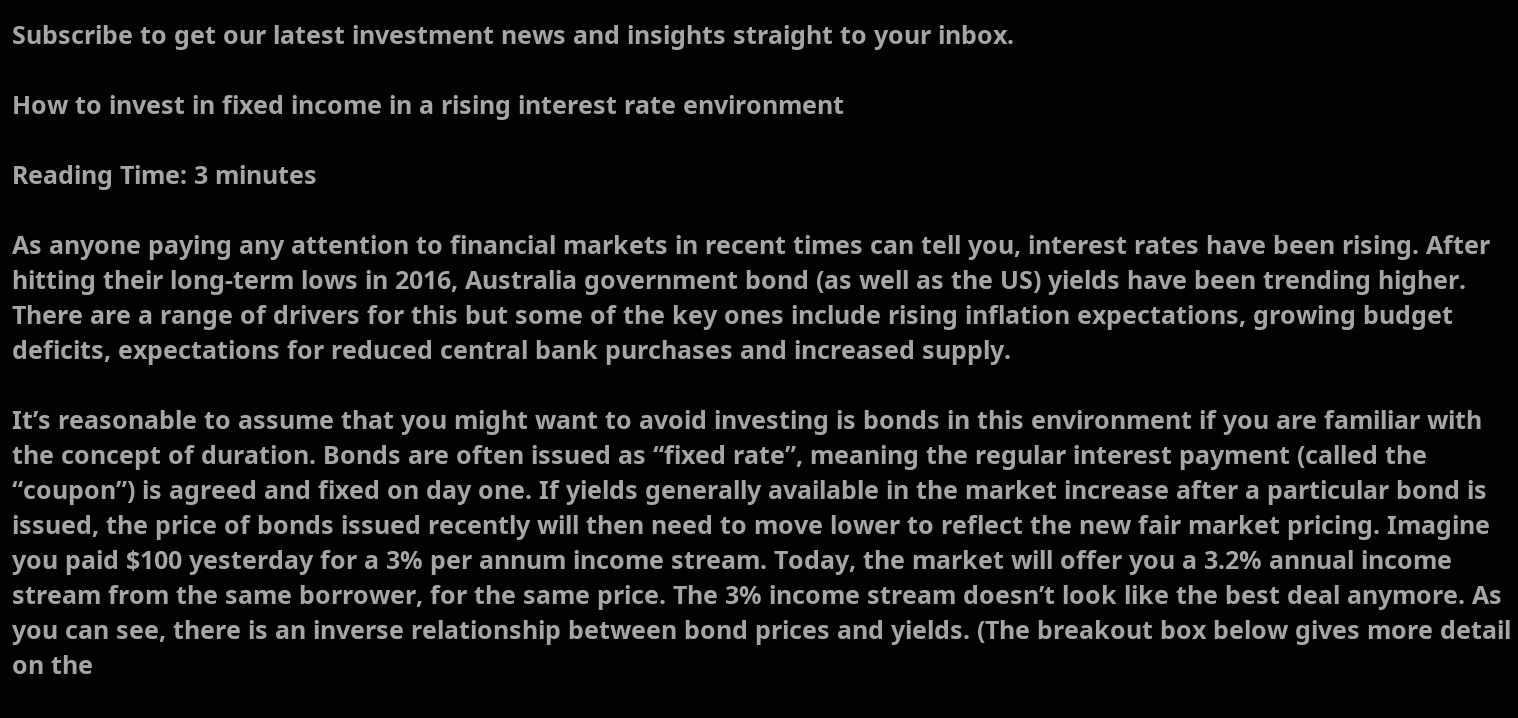Subscribe to get our latest investment news and insights straight to your inbox.

How to invest in fixed income in a rising interest rate environment

Reading Time: 3 minutes

As anyone paying any attention to financial markets in recent times can tell you, interest rates have been rising. After hitting their long-term lows in 2016, Australia government bond (as well as the US) yields have been trending higher. There are a range of drivers for this but some of the key ones include rising inflation expectations, growing budget deficits, expectations for reduced central bank purchases and increased supply.

It’s reasonable to assume that you might want to avoid investing is bonds in this environment if you are familiar with the concept of duration. Bonds are often issued as “fixed rate”, meaning the regular interest payment (called the “coupon”) is agreed and fixed on day one. If yields generally available in the market increase after a particular bond is issued, the price of bonds issued recently will then need to move lower to reflect the new fair market pricing. Imagine you paid $100 yesterday for a 3% per annum income stream. Today, the market will offer you a 3.2% annual income stream from the same borrower, for the same price. The 3% income stream doesn’t look like the best deal anymore. As you can see, there is an inverse relationship between bond prices and yields. (The breakout box below gives more detail on the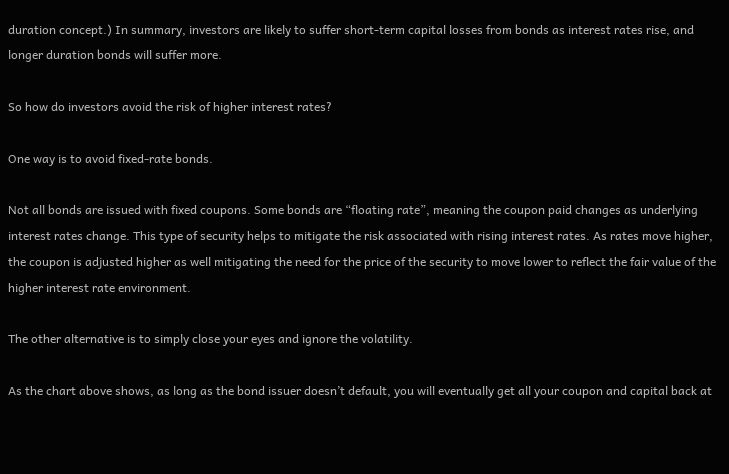duration concept.) In summary, investors are likely to suffer short-term capital losses from bonds as interest rates rise, and longer duration bonds will suffer more.

So how do investors avoid the risk of higher interest rates?

One way is to avoid fixed-rate bonds.

Not all bonds are issued with fixed coupons. Some bonds are “floating rate”, meaning the coupon paid changes as underlying interest rates change. This type of security helps to mitigate the risk associated with rising interest rates. As rates move higher, the coupon is adjusted higher as well mitigating the need for the price of the security to move lower to reflect the fair value of the higher interest rate environment.

The other alternative is to simply close your eyes and ignore the volatility.

As the chart above shows, as long as the bond issuer doesn’t default, you will eventually get all your coupon and capital back at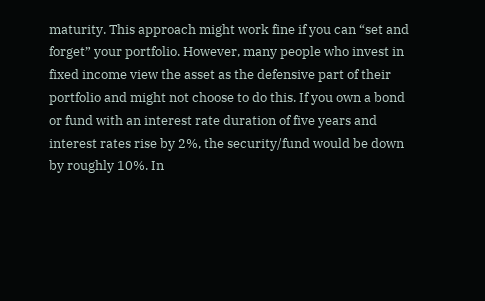maturity. This approach might work fine if you can “set and forget” your portfolio. However, many people who invest in fixed income view the asset as the defensive part of their portfolio and might not choose to do this. If you own a bond or fund with an interest rate duration of five years and interest rates rise by 2%, the security/fund would be down by roughly 10%. In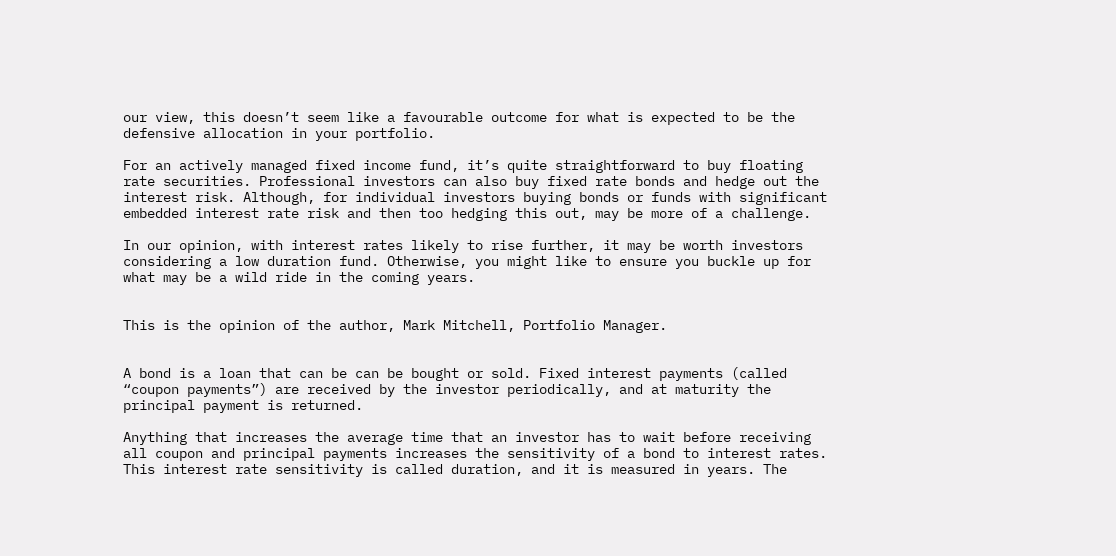our view, this doesn’t seem like a favourable outcome for what is expected to be the defensive allocation in your portfolio.

For an actively managed fixed income fund, it’s quite straightforward to buy floating rate securities. Professional investors can also buy fixed rate bonds and hedge out the interest risk. Although, for individual investors buying bonds or funds with significant embedded interest rate risk and then too hedging this out, may be more of a challenge.

In our opinion, with interest rates likely to rise further, it may be worth investors considering a low duration fund. Otherwise, you might like to ensure you buckle up for what may be a wild ride in the coming years.


This is the opinion of the author, Mark Mitchell, Portfolio Manager.


A bond is a loan that can be can be bought or sold. Fixed interest payments (called “coupon payments”) are received by the investor periodically, and at maturity the principal payment is returned.

Anything that increases the average time that an investor has to wait before receiving all coupon and principal payments increases the sensitivity of a bond to interest rates. This interest rate sensitivity is called duration, and it is measured in years. The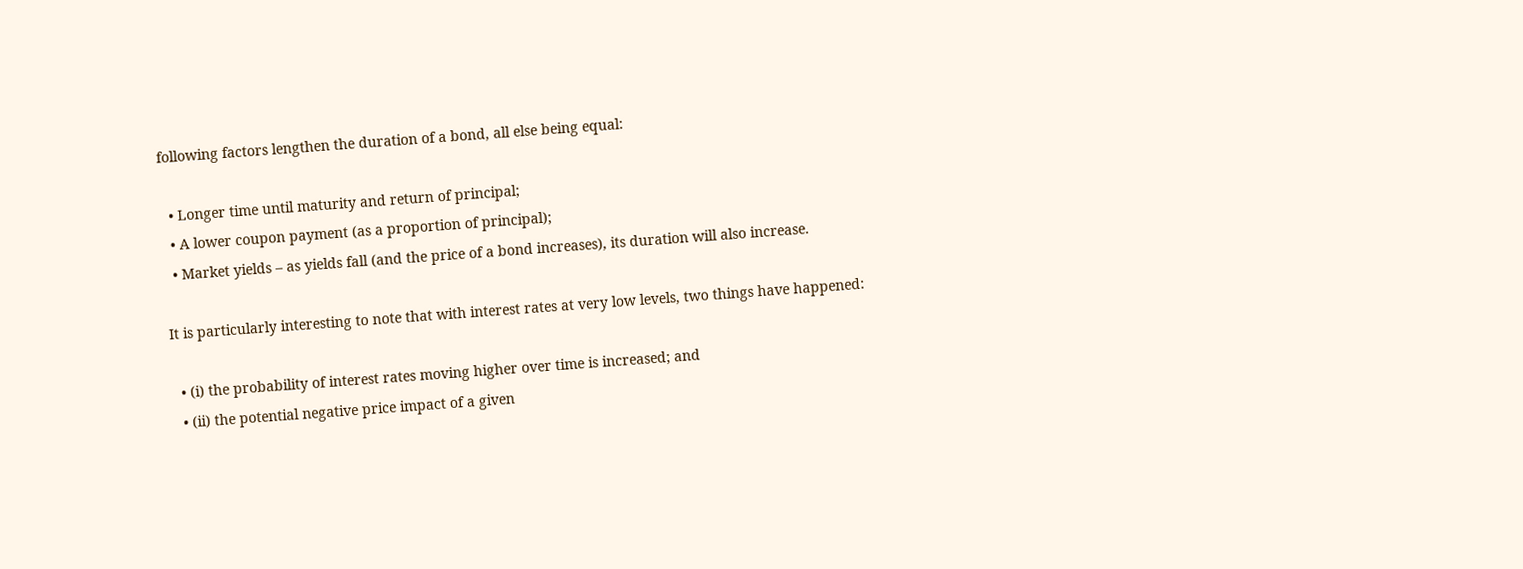following factors lengthen the duration of a bond, all else being equal:

  • Longer time until maturity and return of principal;
  • A lower coupon payment (as a proportion of principal);
  • Market yields – as yields fall (and the price of a bond increases), its duration will also increase.

It is particularly interesting to note that with interest rates at very low levels, two things have happened:

  • (i) the probability of interest rates moving higher over time is increased; and
  • (ii) the potential negative price impact of a given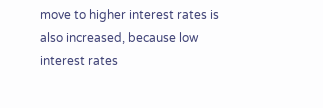move to higher interest rates is also increased, because low interest rates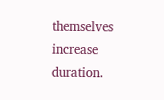themselves increase duration.